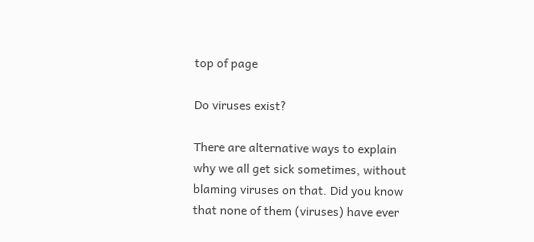top of page

Do viruses exist?

There are alternative ways to explain why we all get sick sometimes, without blaming viruses on that. Did you know that none of them (viruses) have ever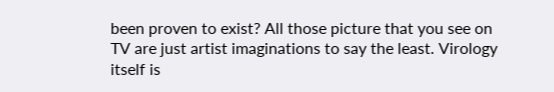been proven to exist? All those picture that you see on TV are just artist imaginations to say the least. Virology itself is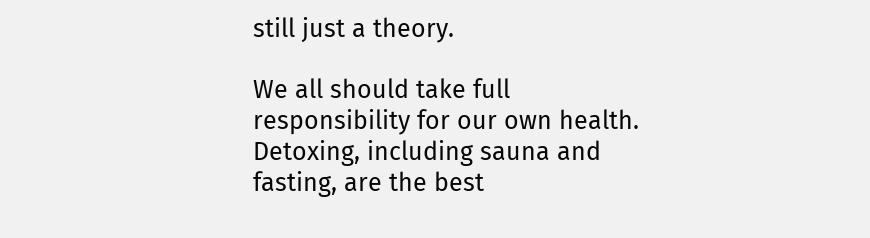still just a theory.

We all should take full responsibility for our own health. Detoxing, including sauna and fasting, are the best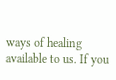ways of healing available to us. If you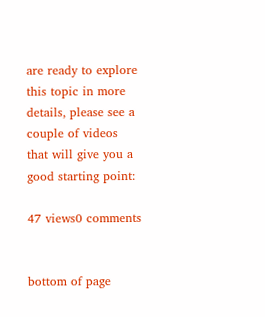are ready to explore this topic in more details, please see a couple of videos that will give you a good starting point:

47 views0 comments


bottom of page